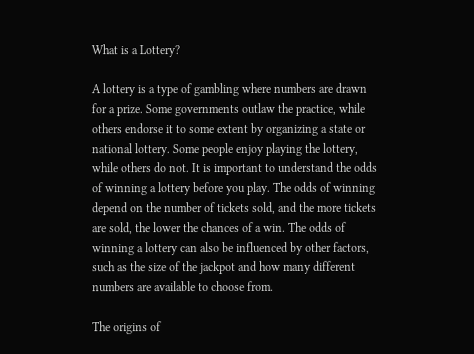What is a Lottery?

A lottery is a type of gambling where numbers are drawn for a prize. Some governments outlaw the practice, while others endorse it to some extent by organizing a state or national lottery. Some people enjoy playing the lottery, while others do not. It is important to understand the odds of winning a lottery before you play. The odds of winning depend on the number of tickets sold, and the more tickets are sold, the lower the chances of a win. The odds of winning a lottery can also be influenced by other factors, such as the size of the jackpot and how many different numbers are available to choose from.

The origins of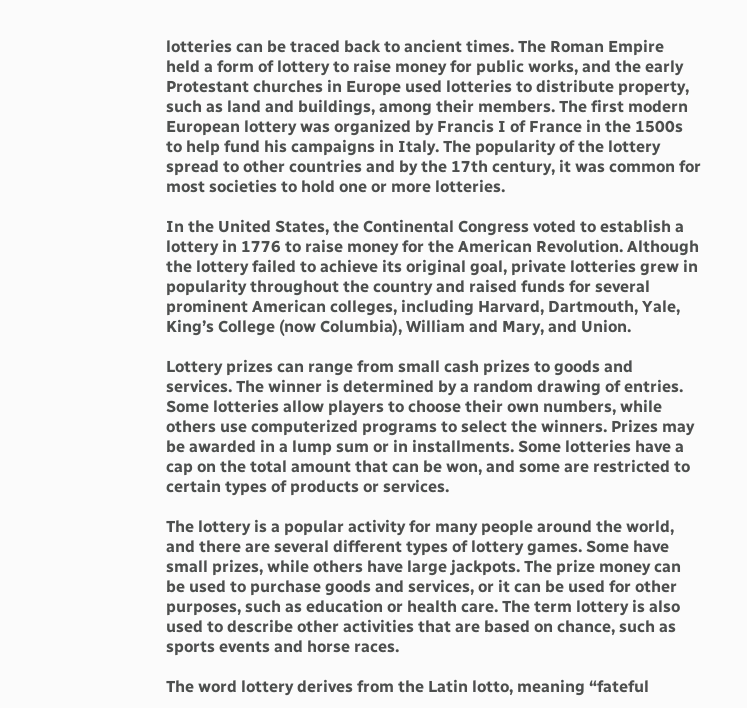lotteries can be traced back to ancient times. The Roman Empire held a form of lottery to raise money for public works, and the early Protestant churches in Europe used lotteries to distribute property, such as land and buildings, among their members. The first modern European lottery was organized by Francis I of France in the 1500s to help fund his campaigns in Italy. The popularity of the lottery spread to other countries and by the 17th century, it was common for most societies to hold one or more lotteries.

In the United States, the Continental Congress voted to establish a lottery in 1776 to raise money for the American Revolution. Although the lottery failed to achieve its original goal, private lotteries grew in popularity throughout the country and raised funds for several prominent American colleges, including Harvard, Dartmouth, Yale, King’s College (now Columbia), William and Mary, and Union.

Lottery prizes can range from small cash prizes to goods and services. The winner is determined by a random drawing of entries. Some lotteries allow players to choose their own numbers, while others use computerized programs to select the winners. Prizes may be awarded in a lump sum or in installments. Some lotteries have a cap on the total amount that can be won, and some are restricted to certain types of products or services.

The lottery is a popular activity for many people around the world, and there are several different types of lottery games. Some have small prizes, while others have large jackpots. The prize money can be used to purchase goods and services, or it can be used for other purposes, such as education or health care. The term lottery is also used to describe other activities that are based on chance, such as sports events and horse races.

The word lottery derives from the Latin lotto, meaning “fateful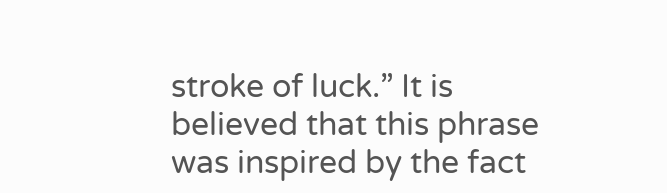stroke of luck.” It is believed that this phrase was inspired by the fact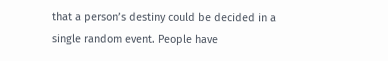that a person’s destiny could be decided in a single random event. People have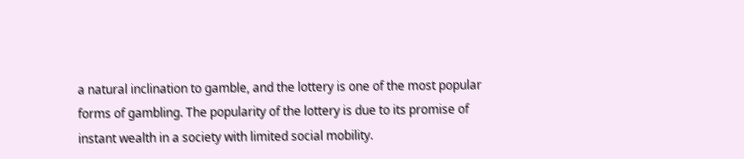a natural inclination to gamble, and the lottery is one of the most popular forms of gambling. The popularity of the lottery is due to its promise of instant wealth in a society with limited social mobility.